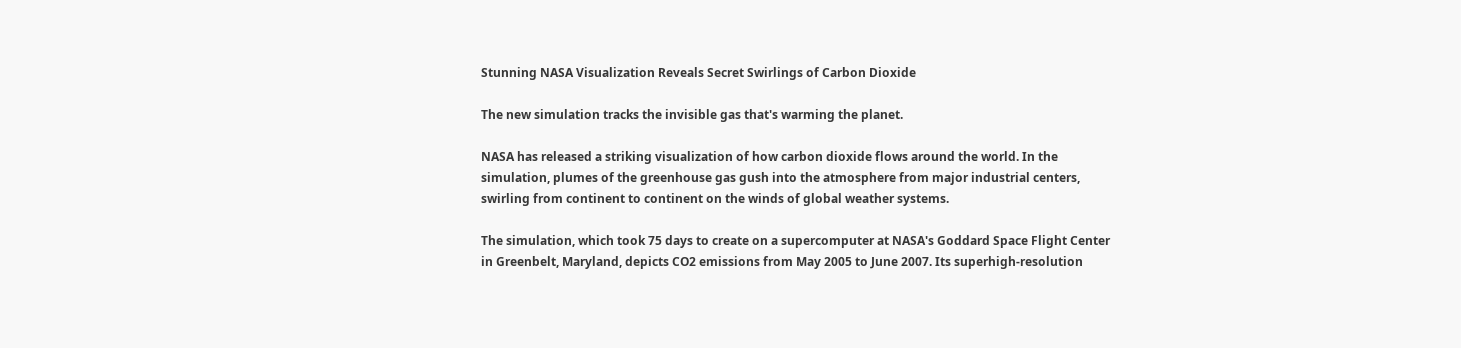Stunning NASA Visualization Reveals Secret Swirlings of Carbon Dioxide

The new simulation tracks the invisible gas that's warming the planet.

NASA has released a striking visualization of how carbon dioxide flows around the world. In the simulation, plumes of the greenhouse gas gush into the atmosphere from major industrial centers, swirling from continent to continent on the winds of global weather systems.

The simulation, which took 75 days to create on a supercomputer at NASA's Goddard Space Flight Center in Greenbelt, Maryland, depicts CO2 emissions from May 2005 to June 2007. Its superhigh-resolution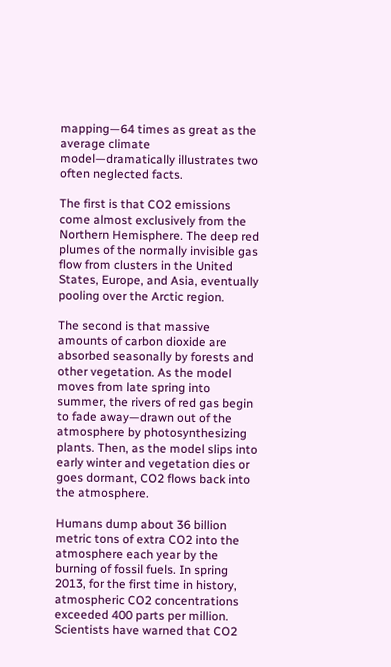mapping—64 times as great as the average climate model—dramatically illustrates two often neglected facts.

The first is that CO2 emissions come almost exclusively from the Northern Hemisphere. The deep red plumes of the normally invisible gas flow from clusters in the United States, Europe, and Asia, eventually pooling over the Arctic region.

The second is that massive amounts of carbon dioxide are absorbed seasonally by forests and other vegetation. As the model moves from late spring into summer, the rivers of red gas begin to fade away—drawn out of the atmosphere by photosynthesizing plants. Then, as the model slips into early winter and vegetation dies or goes dormant, CO2 flows back into the atmosphere.

Humans dump about 36 billion metric tons of extra CO2 into the atmosphere each year by the burning of fossil fuels. In spring 2013, for the first time in history, atmospheric CO2 concentrations exceeded 400 parts per million. Scientists have warned that CO2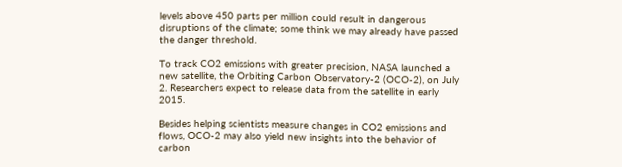levels above 450 parts per million could result in dangerous disruptions of the climate; some think we may already have passed the danger threshold.

To track CO2 emissions with greater precision, NASA launched a new satellite, the Orbiting Carbon Observatory-2 (OCO-2), on July 2. Researchers expect to release data from the satellite in early 2015.

Besides helping scientists measure changes in CO2 emissions and flows, OCO-2 may also yield new insights into the behavior of carbon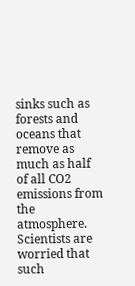sinks such as forests and oceans that remove as much as half of all CO2 emissions from the atmosphere. Scientists are worried that such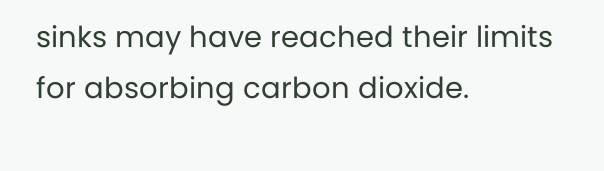sinks may have reached their limits for absorbing carbon dioxide.